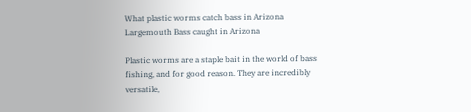What plastic worms catch bass in Arizona
Largemouth Bass caught in Arizona

Plastic worms are a staple bait in the world of bass fishing, and for good reason. They are incredibly versatile,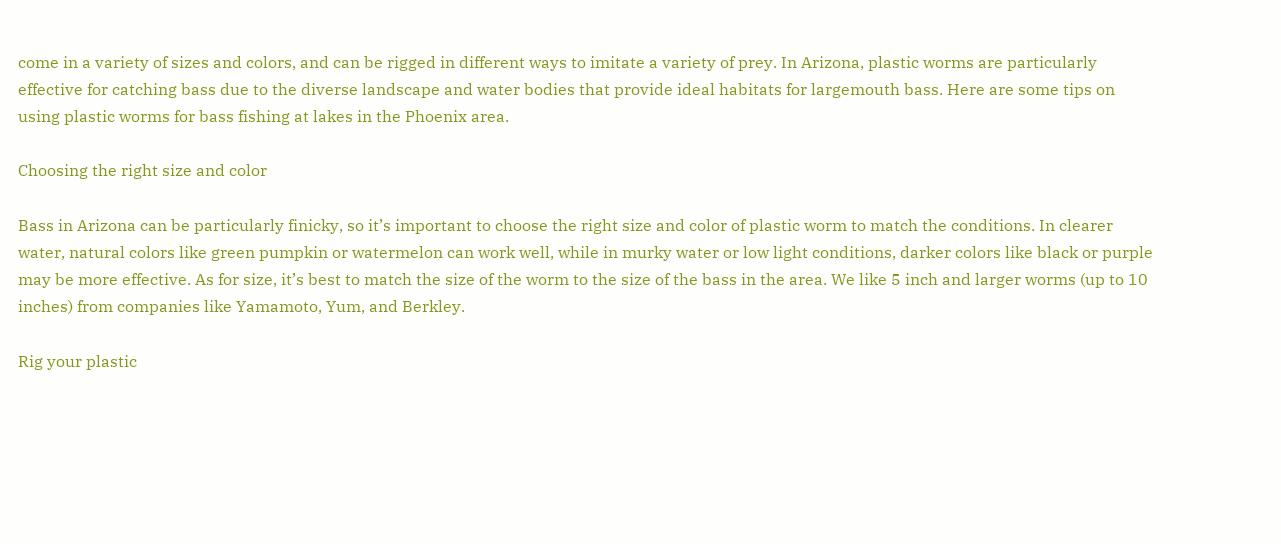come in a variety of sizes and colors, and can be rigged in different ways to imitate a variety of prey. In Arizona, plastic worms are particularly effective for catching bass due to the diverse landscape and water bodies that provide ideal habitats for largemouth bass. Here are some tips on using plastic worms for bass fishing at lakes in the Phoenix area.

Choosing the right size and color

Bass in Arizona can be particularly finicky, so it’s important to choose the right size and color of plastic worm to match the conditions. In clearer water, natural colors like green pumpkin or watermelon can work well, while in murky water or low light conditions, darker colors like black or purple may be more effective. As for size, it’s best to match the size of the worm to the size of the bass in the area. We like 5 inch and larger worms (up to 10 inches) from companies like Yamamoto, Yum, and Berkley.

Rig your plastic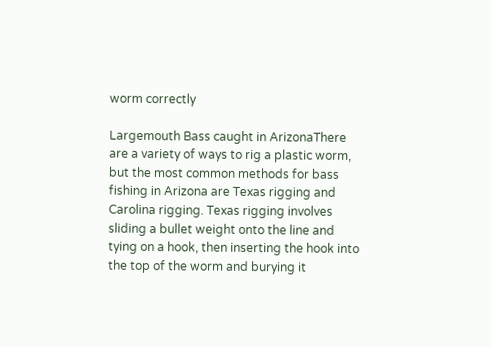worm correctly

Largemouth Bass caught in ArizonaThere are a variety of ways to rig a plastic worm, but the most common methods for bass fishing in Arizona are Texas rigging and Carolina rigging. Texas rigging involves sliding a bullet weight onto the line and tying on a hook, then inserting the hook into the top of the worm and burying it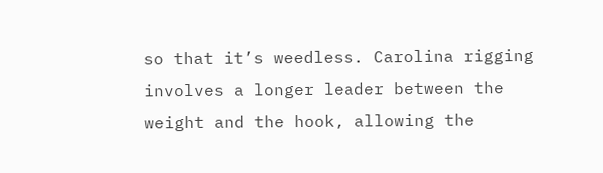so that it’s weedless. Carolina rigging involves a longer leader between the weight and the hook, allowing the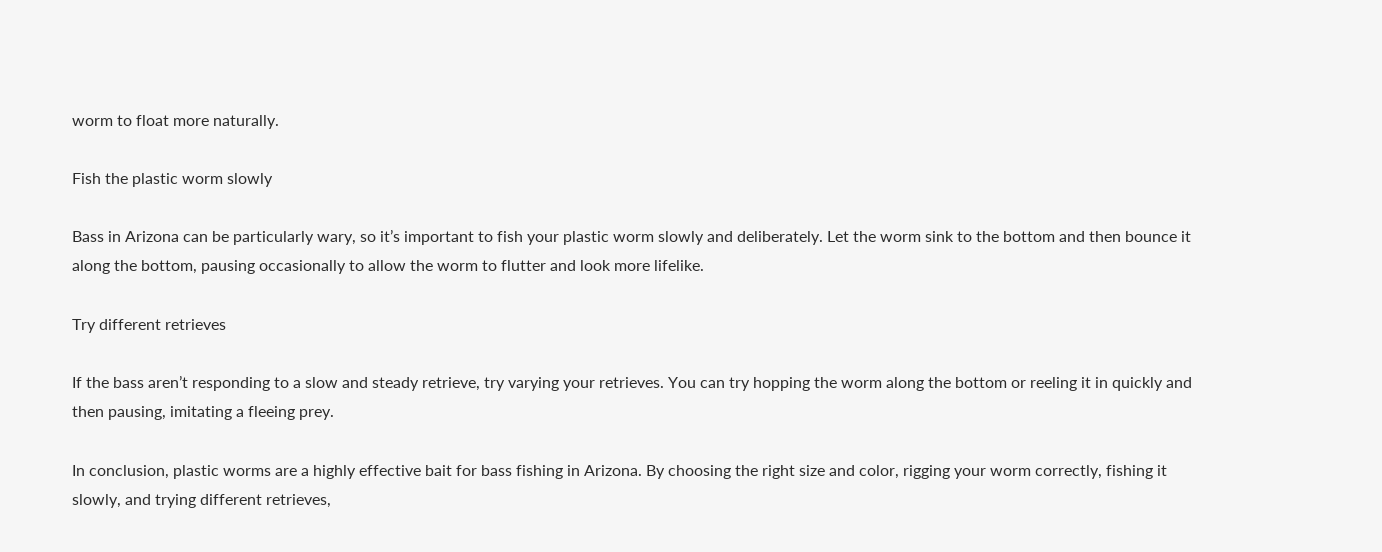worm to float more naturally.

Fish the plastic worm slowly

Bass in Arizona can be particularly wary, so it’s important to fish your plastic worm slowly and deliberately. Let the worm sink to the bottom and then bounce it along the bottom, pausing occasionally to allow the worm to flutter and look more lifelike.

Try different retrieves

If the bass aren’t responding to a slow and steady retrieve, try varying your retrieves. You can try hopping the worm along the bottom or reeling it in quickly and then pausing, imitating a fleeing prey.

In conclusion, plastic worms are a highly effective bait for bass fishing in Arizona. By choosing the right size and color, rigging your worm correctly, fishing it slowly, and trying different retrieves,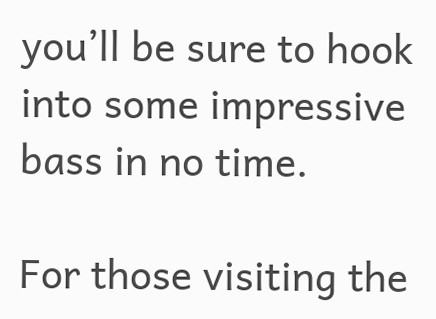you’ll be sure to hook into some impressive bass in no time.

For those visiting the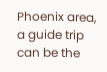Phoenix area, a guide trip can be the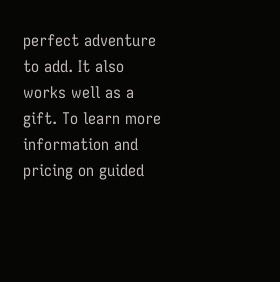perfect adventure to add. It also works well as a gift. To learn more information and pricing on guided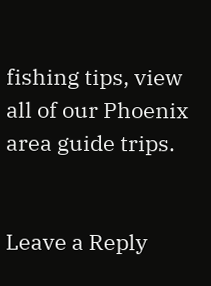fishing tips, view all of our Phoenix area guide trips.


Leave a Reply